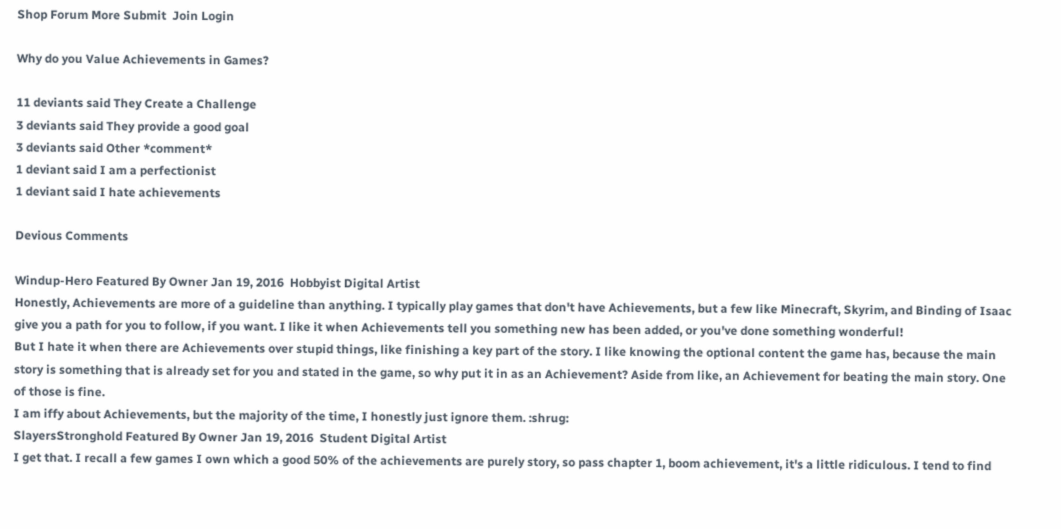Shop Forum More Submit  Join Login

Why do you Value Achievements in Games?

11 deviants said They Create a Challenge
3 deviants said They provide a good goal
3 deviants said Other *comment*
1 deviant said I am a perfectionist
1 deviant said I hate achievements

Devious Comments

Windup-Hero Featured By Owner Jan 19, 2016  Hobbyist Digital Artist
Honestly, Achievements are more of a guideline than anything. I typically play games that don't have Achievements, but a few like Minecraft, Skyrim, and Binding of Isaac give you a path for you to follow, if you want. I like it when Achievements tell you something new has been added, or you've done something wonderful!
But I hate it when there are Achievements over stupid things, like finishing a key part of the story. I like knowing the optional content the game has, because the main story is something that is already set for you and stated in the game, so why put it in as an Achievement? Aside from like, an Achievement for beating the main story. One of those is fine.
I am iffy about Achievements, but the majority of the time, I honestly just ignore them. :shrug:
SlayersStronghold Featured By Owner Jan 19, 2016  Student Digital Artist
I get that. I recall a few games I own which a good 50% of the achievements are purely story, so pass chapter 1, boom achievement, it's a little ridiculous. I tend to find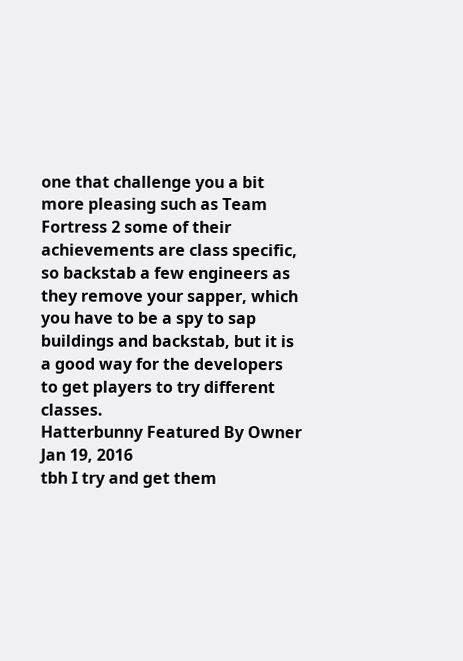one that challenge you a bit more pleasing such as Team Fortress 2 some of their achievements are class specific, so backstab a few engineers as they remove your sapper, which you have to be a spy to sap buildings and backstab, but it is a good way for the developers to get players to try different classes.
Hatterbunny Featured By Owner Jan 19, 2016
tbh I try and get them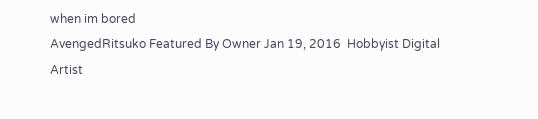when im bored
AvengedRitsuko Featured By Owner Jan 19, 2016  Hobbyist Digital Artist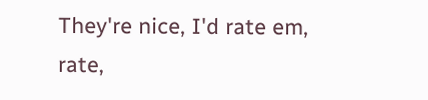They're nice, I'd rate em, rate,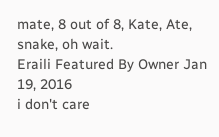mate, 8 out of 8, Kate, Ate, snake, oh wait.
Eraili Featured By Owner Jan 19, 2016
i don't care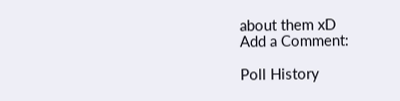about them xD
Add a Comment:

Poll History